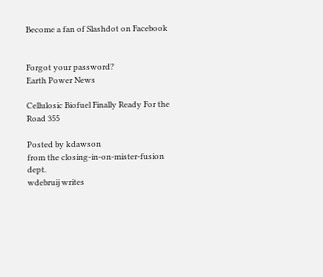Become a fan of Slashdot on Facebook


Forgot your password?
Earth Power News

Cellulosic Biofuel Finally Ready For the Road 355

Posted by kdawson
from the closing-in-on-mister-fusion dept.
wdebruij writes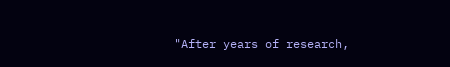"After years of research,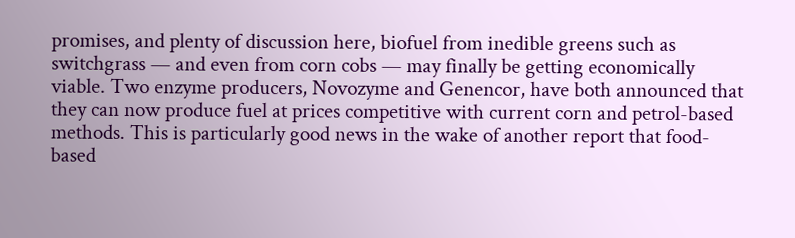promises, and plenty of discussion here, biofuel from inedible greens such as switchgrass — and even from corn cobs — may finally be getting economically viable. Two enzyme producers, Novozyme and Genencor, have both announced that they can now produce fuel at prices competitive with current corn and petrol-based methods. This is particularly good news in the wake of another report that food-based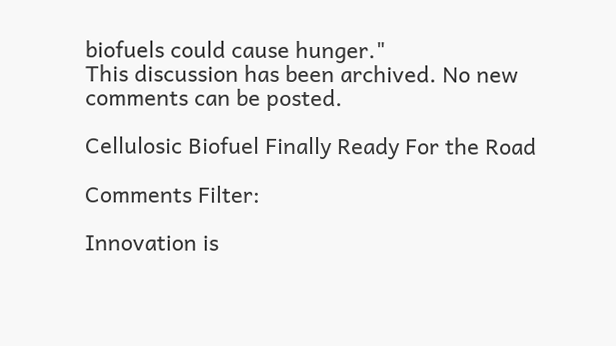biofuels could cause hunger."
This discussion has been archived. No new comments can be posted.

Cellulosic Biofuel Finally Ready For the Road

Comments Filter:

Innovation is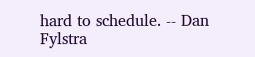hard to schedule. -- Dan Fylstra